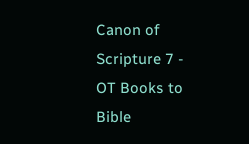Canon of Scripture 7 - OT Books to Bible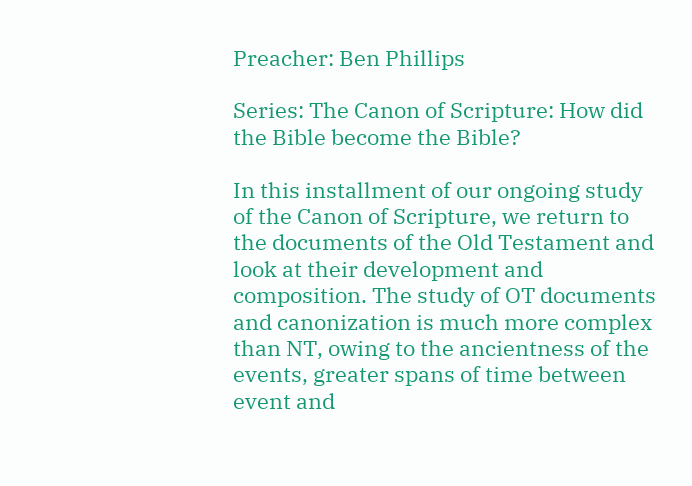Preacher: Ben Phillips

Series: The Canon of Scripture: How did the Bible become the Bible?

In this installment of our ongoing study of the Canon of Scripture, we return to the documents of the Old Testament and look at their development and composition. The study of OT documents and canonization is much more complex than NT, owing to the ancientness of the events, greater spans of time between event and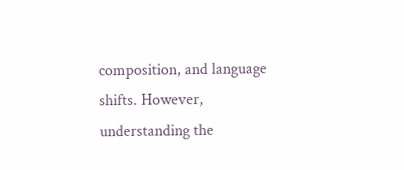composition, and language shifts. However, understanding the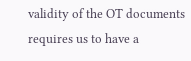validity of the OT documents requires us to have a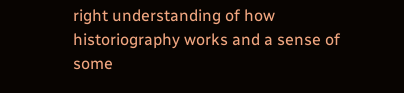right understanding of how historiography works and a sense of some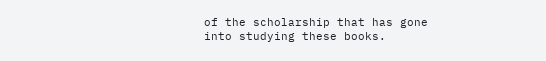of the scholarship that has gone into studying these books.